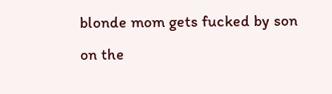blonde mom gets fucked by son on the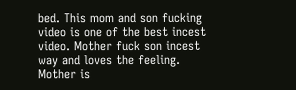bed. This mom and son fucking video is one of the best incest video. Mother fuck son incest way and loves the feeling. Mother is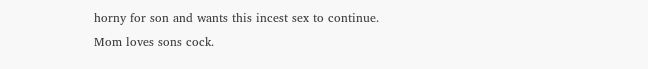horny for son and wants this incest sex to continue. Mom loves sons cock.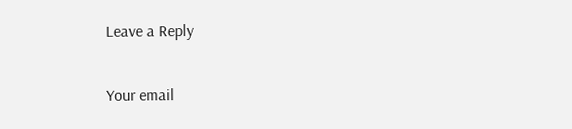Leave a Reply

Your email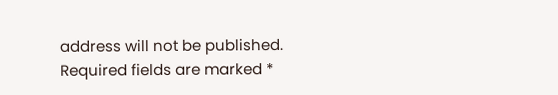address will not be published. Required fields are marked *